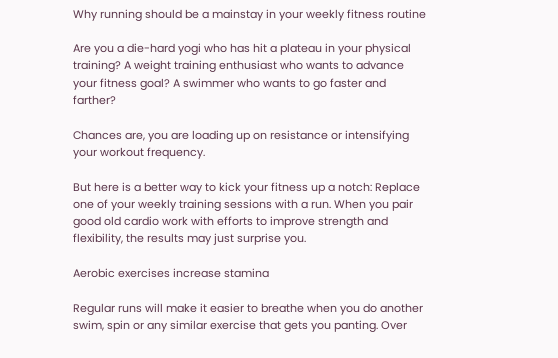Why running should be a mainstay in your weekly fitness routine

Are you a die-hard yogi who has hit a plateau in your physical training? A weight training enthusiast who wants to advance your fitness goal? A swimmer who wants to go faster and farther?

Chances are, you are loading up on resistance or intensifying your workout frequency.

But here is a better way to kick your fitness up a notch: Replace one of your weekly training sessions with a run. When you pair good old cardio work with efforts to improve strength and flexibility, the results may just surprise you.

Aerobic exercises increase stamina

Regular runs will make it easier to breathe when you do another swim, spin or any similar exercise that gets you panting. Over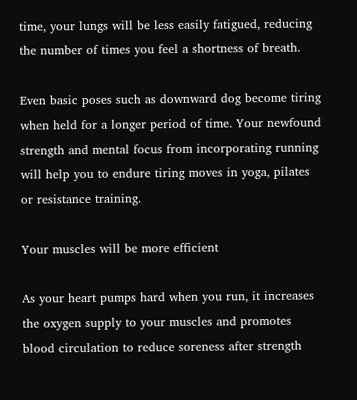time, your lungs will be less easily fatigued, reducing the number of times you feel a shortness of breath.

Even basic poses such as downward dog become tiring when held for a longer period of time. Your newfound strength and mental focus from incorporating running will help you to endure tiring moves in yoga, pilates or resistance training.

Your muscles will be more efficient

As your heart pumps hard when you run, it increases the oxygen supply to your muscles and promotes blood circulation to reduce soreness after strength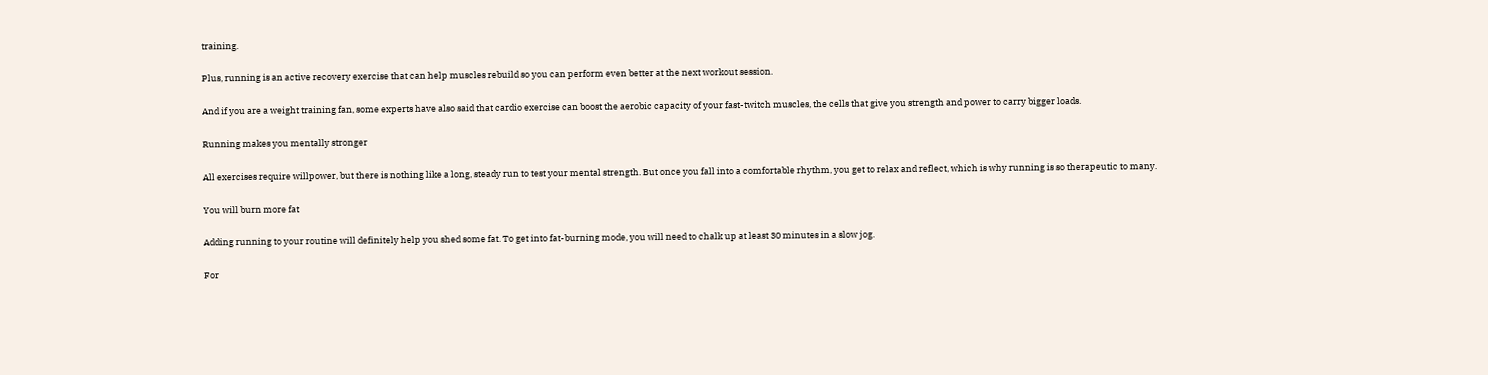training.

Plus, running is an active recovery exercise that can help muscles rebuild so you can perform even better at the next workout session.

And if you are a weight training fan, some experts have also said that cardio exercise can boost the aerobic capacity of your fast-twitch muscles, the cells that give you strength and power to carry bigger loads.

Running makes you mentally stronger

All exercises require willpower, but there is nothing like a long, steady run to test your mental strength. But once you fall into a comfortable rhythm, you get to relax and reflect, which is why running is so therapeutic to many.

You will burn more fat

Adding running to your routine will definitely help you shed some fat. To get into fat-burning mode, you will need to chalk up at least 30 minutes in a slow jog.

For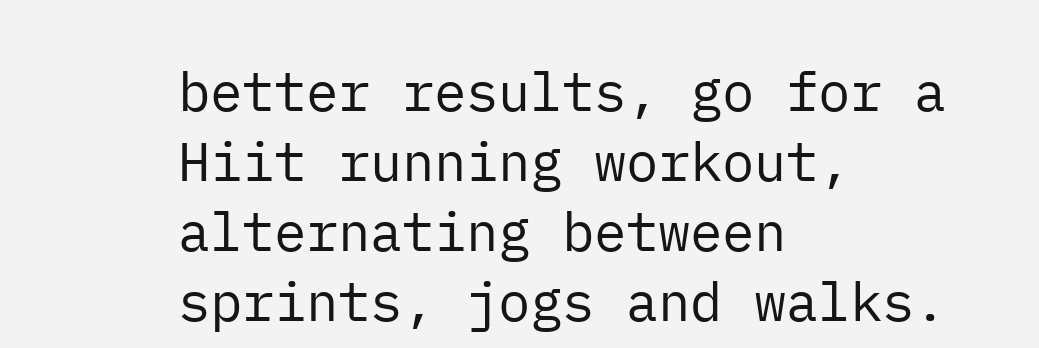better results, go for a Hiit running workout, alternating between sprints, jogs and walks.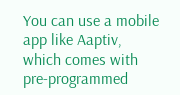You can use a mobile app like Aaptiv, which comes with pre-programmed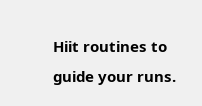Hiit routines to guide your runs.